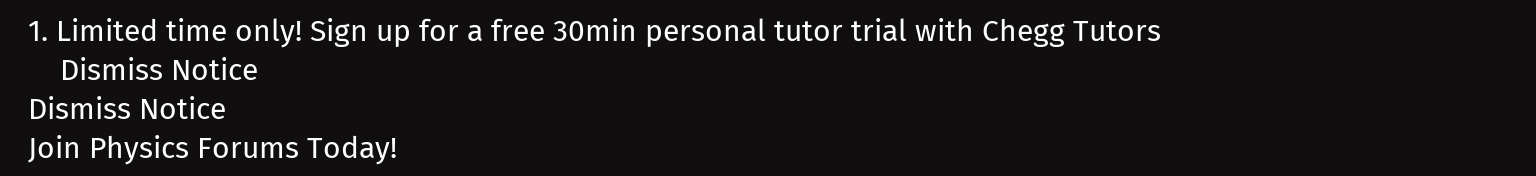1. Limited time only! Sign up for a free 30min personal tutor trial with Chegg Tutors
    Dismiss Notice
Dismiss Notice
Join Physics Forums Today!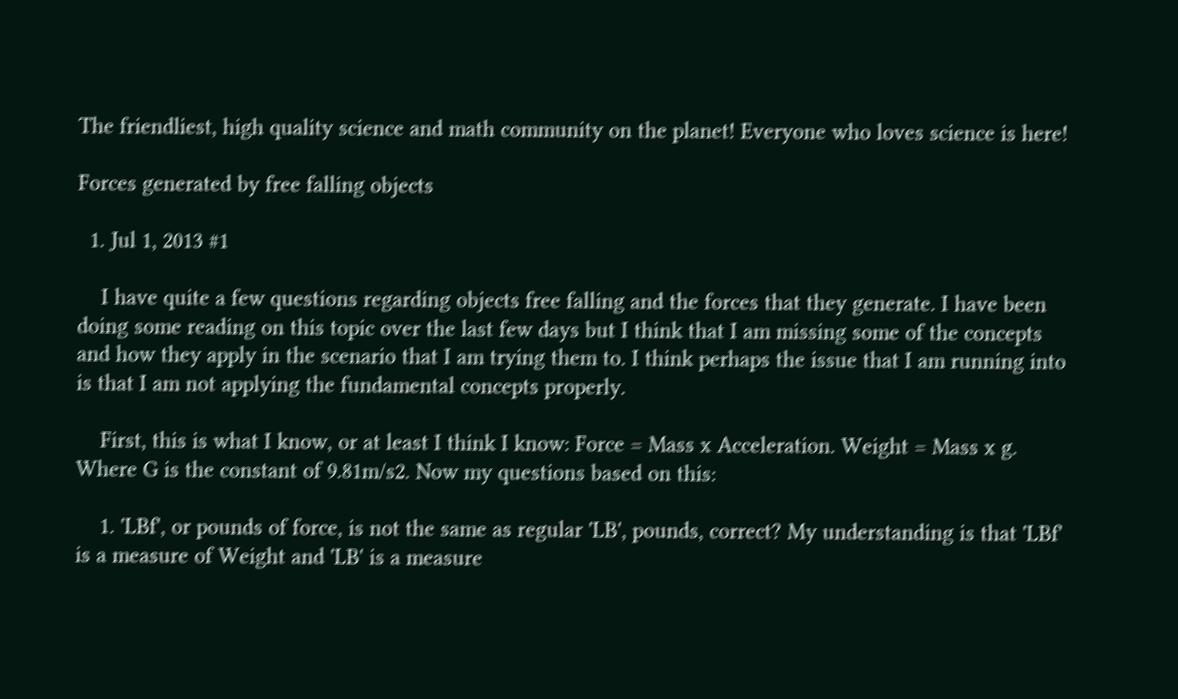The friendliest, high quality science and math community on the planet! Everyone who loves science is here!

Forces generated by free falling objects

  1. Jul 1, 2013 #1

    I have quite a few questions regarding objects free falling and the forces that they generate. I have been doing some reading on this topic over the last few days but I think that I am missing some of the concepts and how they apply in the scenario that I am trying them to. I think perhaps the issue that I am running into is that I am not applying the fundamental concepts properly.

    First, this is what I know, or at least I think I know: Force = Mass x Acceleration. Weight = Mass x g. Where G is the constant of 9.81m/s2. Now my questions based on this:

    1. 'LBf', or pounds of force, is not the same as regular 'LB', pounds, correct? My understanding is that 'LBf' is a measure of Weight and 'LB' is a measure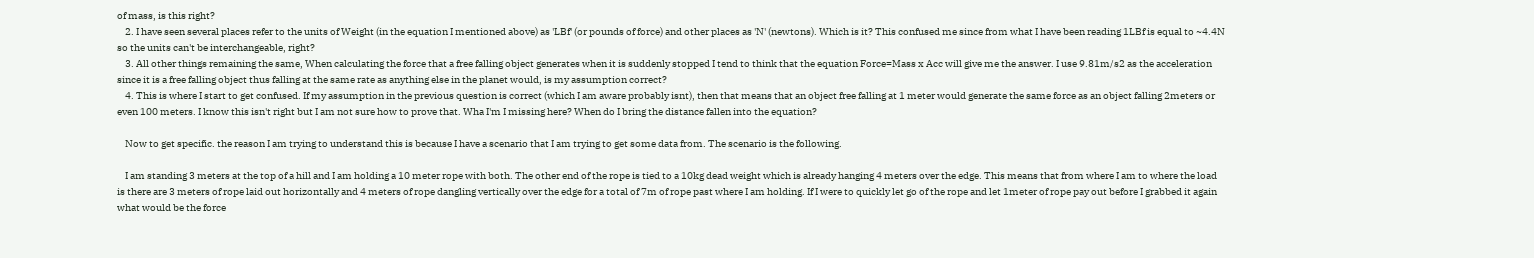of mass, is this right?
    2. I have seen several places refer to the units of Weight (in the equation I mentioned above) as 'LBf' (or pounds of force) and other places as 'N' (newtons). Which is it? This confused me since from what I have been reading 1LBf is equal to ~4.4N so the units can't be interchangeable, right?
    3. All other things remaining the same, When calculating the force that a free falling object generates when it is suddenly stopped I tend to think that the equation Force=Mass x Acc will give me the answer. I use 9.81m/s2 as the acceleration since it is a free falling object thus falling at the same rate as anything else in the planet would, is my assumption correct?
    4. This is where I start to get confused. If my assumption in the previous question is correct (which I am aware probably isnt), then that means that an object free falling at 1 meter would generate the same force as an object falling 2meters or even 100 meters. I know this isn't right but I am not sure how to prove that. Wha I'm I missing here? When do I bring the distance fallen into the equation?

    Now to get specific. the reason I am trying to understand this is because I have a scenario that I am trying to get some data from. The scenario is the following.

    I am standing 3 meters at the top of a hill and I am holding a 10 meter rope with both. The other end of the rope is tied to a 10kg dead weight which is already hanging 4 meters over the edge. This means that from where I am to where the load is there are 3 meters of rope laid out horizontally and 4 meters of rope dangling vertically over the edge for a total of 7m of rope past where I am holding. If I were to quickly let go of the rope and let 1meter of rope pay out before I grabbed it again what would be the force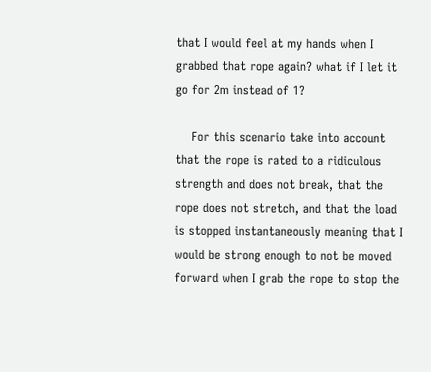that I would feel at my hands when I grabbed that rope again? what if I let it go for 2m instead of 1?

    For this scenario take into account that the rope is rated to a ridiculous strength and does not break, that the rope does not stretch, and that the load is stopped instantaneously meaning that I would be strong enough to not be moved forward when I grab the rope to stop the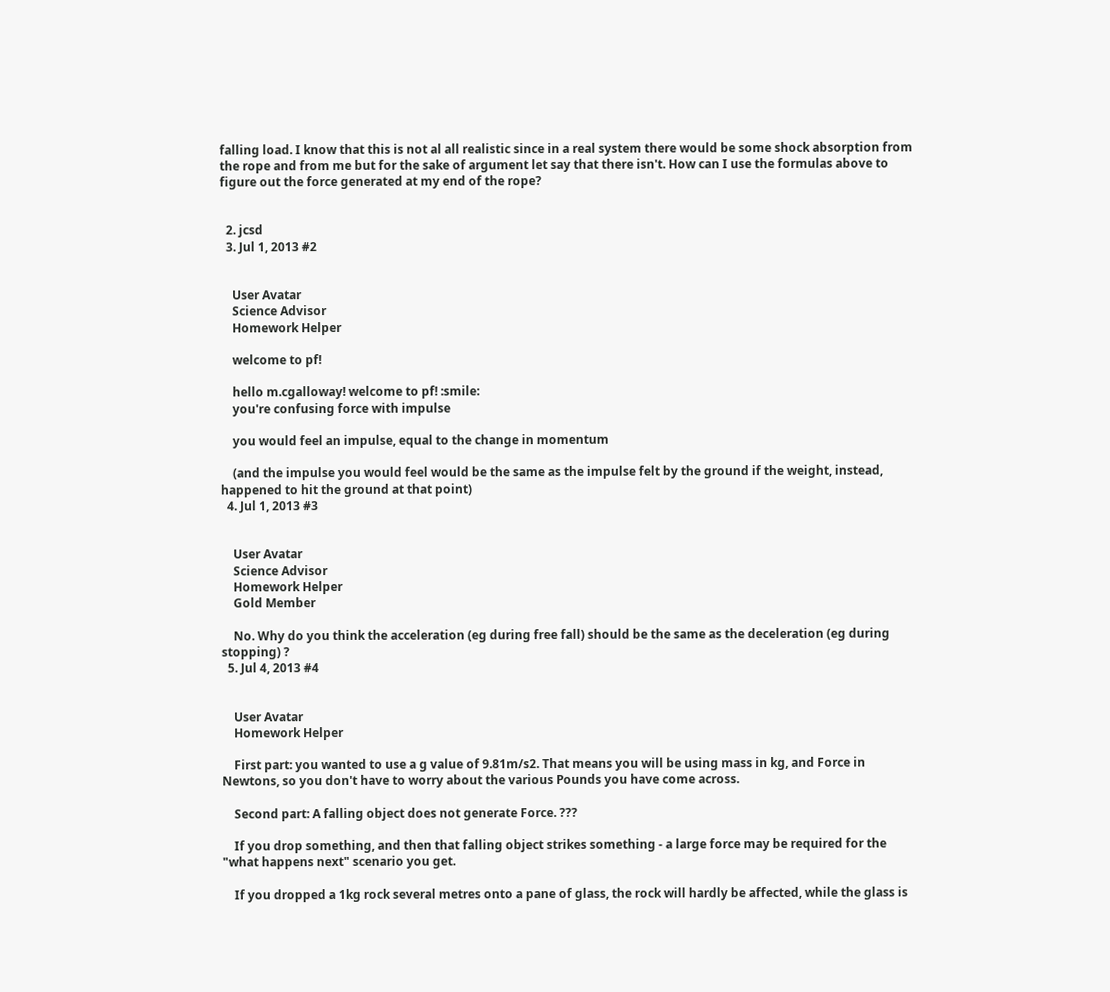falling load. I know that this is not al all realistic since in a real system there would be some shock absorption from the rope and from me but for the sake of argument let say that there isn't. How can I use the formulas above to figure out the force generated at my end of the rope?


  2. jcsd
  3. Jul 1, 2013 #2


    User Avatar
    Science Advisor
    Homework Helper

    welcome to pf!

    hello m.cgalloway! welcome to pf! :smile:
    you're confusing force with impulse

    you would feel an impulse, equal to the change in momentum

    (and the impulse you would feel would be the same as the impulse felt by the ground if the weight, instead, happened to hit the ground at that point)
  4. Jul 1, 2013 #3


    User Avatar
    Science Advisor
    Homework Helper
    Gold Member

    No. Why do you think the acceleration (eg during free fall) should be the same as the deceleration (eg during stopping) ?
  5. Jul 4, 2013 #4


    User Avatar
    Homework Helper

    First part: you wanted to use a g value of 9.81m/s2. That means you will be using mass in kg, and Force in Newtons, so you don't have to worry about the various Pounds you have come across.

    Second part: A falling object does not generate Force. ???

    If you drop something, and then that falling object strikes something - a large force may be required for the "what happens next" scenario you get.

    If you dropped a 1kg rock several metres onto a pane of glass, the rock will hardly be affected, while the glass is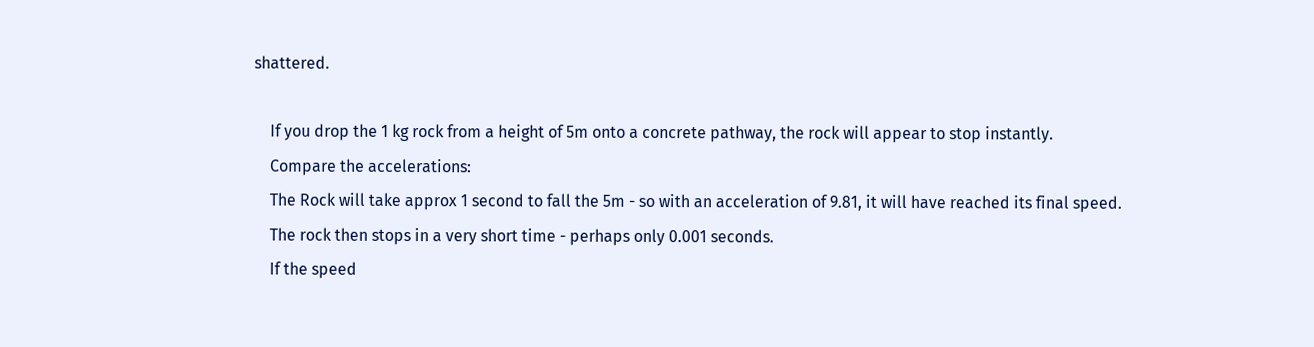shattered.

    If you drop the 1 kg rock from a height of 5m onto a concrete pathway, the rock will appear to stop instantly.
    Compare the accelerations:
    The Rock will take approx 1 second to fall the 5m - so with an acceleration of 9.81, it will have reached its final speed.
    The rock then stops in a very short time - perhaps only 0.001 seconds.
    If the speed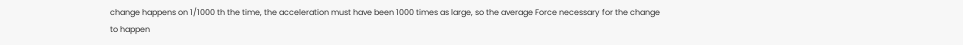change happens on 1/1000 th the time, the acceleration must have been 1000 times as large, so the average Force necessary for the change to happen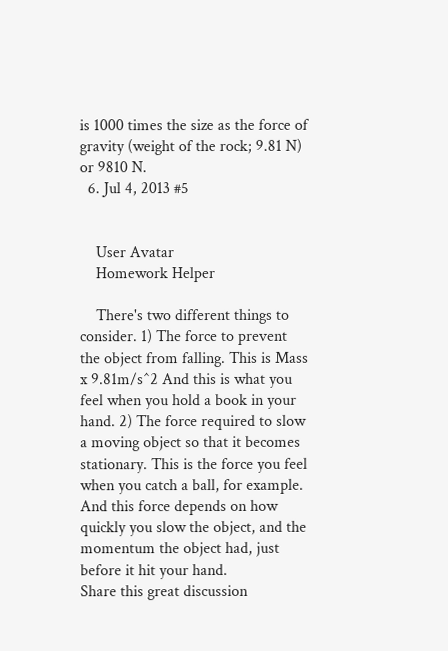is 1000 times the size as the force of gravity (weight of the rock; 9.81 N) or 9810 N.
  6. Jul 4, 2013 #5


    User Avatar
    Homework Helper

    There's two different things to consider. 1) The force to prevent the object from falling. This is Mass x 9.81m/s^2 And this is what you feel when you hold a book in your hand. 2) The force required to slow a moving object so that it becomes stationary. This is the force you feel when you catch a ball, for example. And this force depends on how quickly you slow the object, and the momentum the object had, just before it hit your hand.
Share this great discussion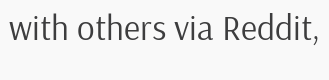with others via Reddit,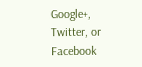Google+, Twitter, or Facebook